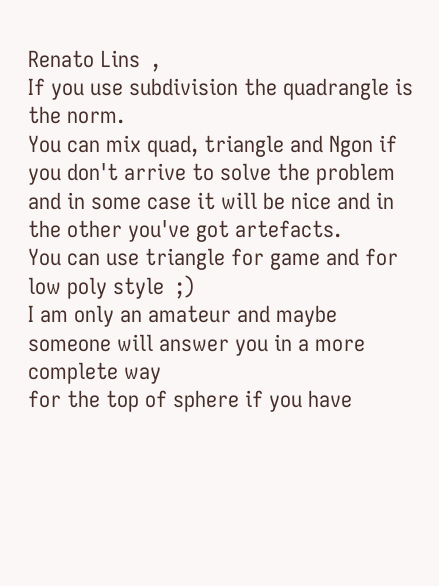Renato Lins  ,
If you use subdivision the quadrangle is the norm.
You can mix quad, triangle and Ngon if you don't arrive to solve the problem and in some case it will be nice and in the other you've got artefacts.
You can use triangle for game and for low poly style  ;)
I am only an amateur and maybe someone will answer you in a more complete way
for the top of sphere if you have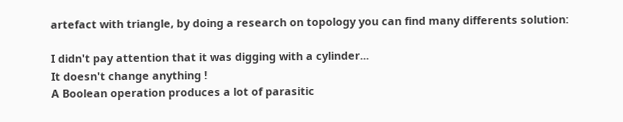artefact with triangle, by doing a research on topology you can find many differents solution:

I didn't pay attention that it was digging with a cylinder...
It doesn't change anything !
A Boolean operation produces a lot of parasitic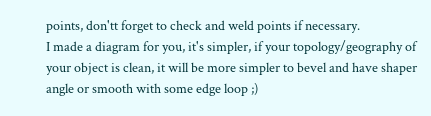points, don'tt forget to check and weld points if necessary.
I made a diagram for you, it's simpler, if your topology/geography of your object is clean, it will be more simpler to bevel and have shaper angle or smooth with some edge loop ;)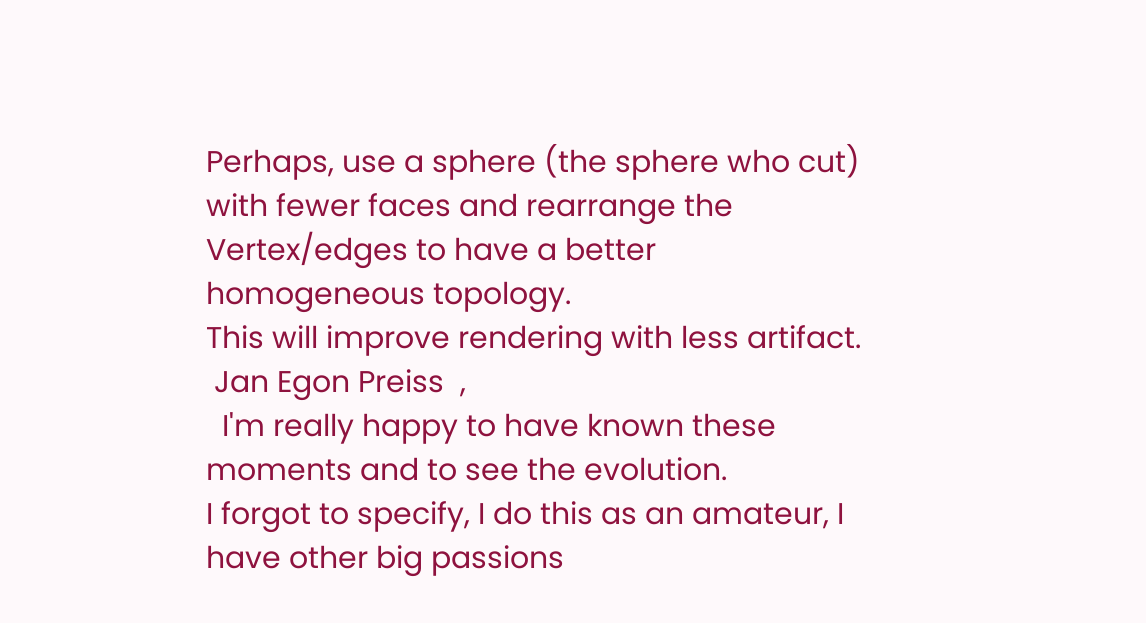Perhaps, use a sphere (the sphere who cut) with fewer faces and rearrange the Vertex/edges to have a better homogeneous topology.
This will improve rendering with less artifact.
 Jan Egon Preiss  ,
  I'm really happy to have known these moments and to see the evolution.
I forgot to specify, I do this as an amateur, I have other big passions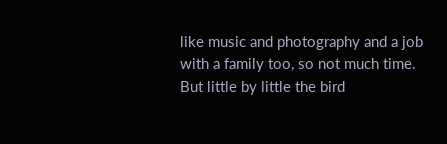like music and photography and a job with a family too, so not much time.
But little by little the bird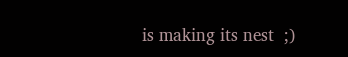is making its nest  ;)